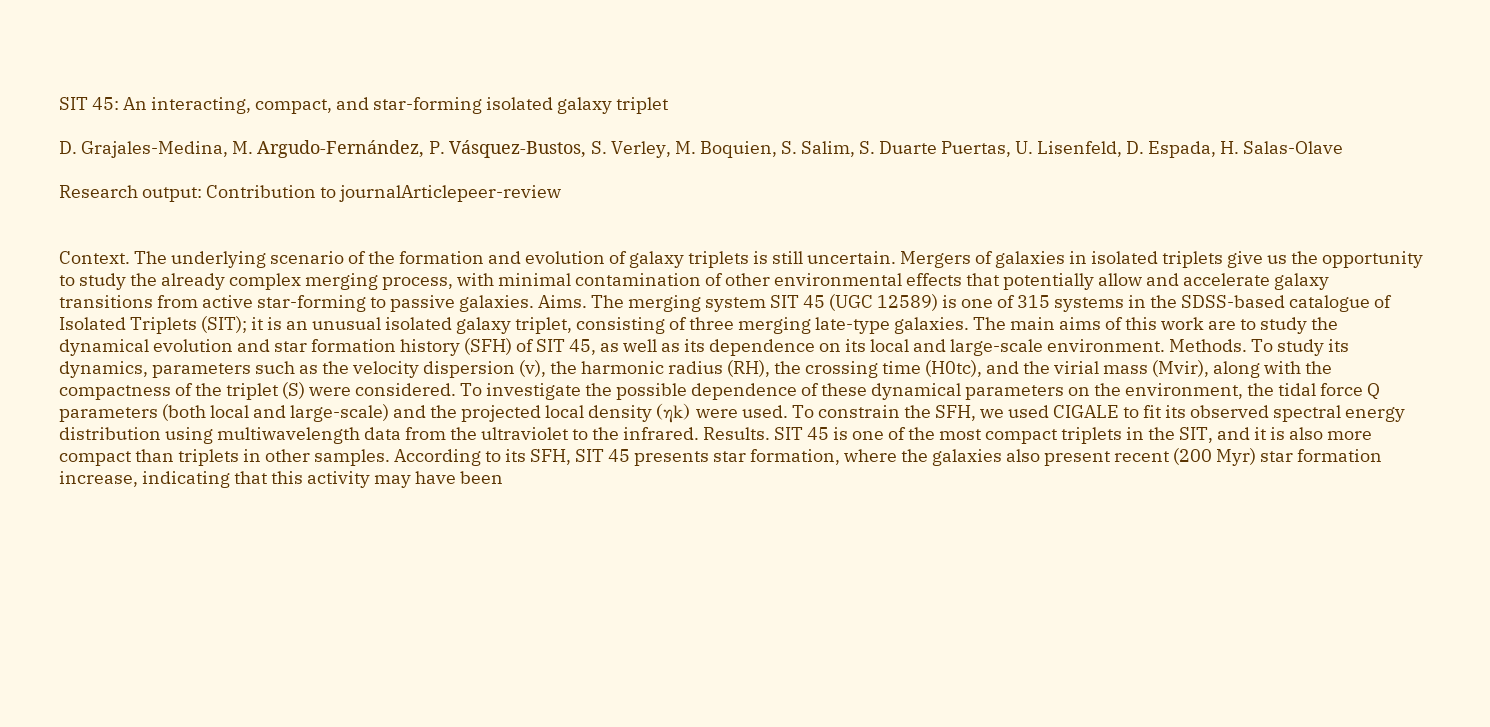SIT 45: An interacting, compact, and star-forming isolated galaxy triplet

D. Grajales-Medina, M. Argudo-Fernández, P. Vásquez-Bustos, S. Verley, M. Boquien, S. Salim, S. Duarte Puertas, U. Lisenfeld, D. Espada, H. Salas-Olave

Research output: Contribution to journalArticlepeer-review


Context. The underlying scenario of the formation and evolution of galaxy triplets is still uncertain. Mergers of galaxies in isolated triplets give us the opportunity to study the already complex merging process, with minimal contamination of other environmental effects that potentially allow and accelerate galaxy transitions from active star-forming to passive galaxies. Aims. The merging system SIT 45 (UGC 12589) is one of 315 systems in the SDSS-based catalogue of Isolated Triplets (SIT); it is an unusual isolated galaxy triplet, consisting of three merging late-type galaxies. The main aims of this work are to study the dynamical evolution and star formation history (SFH) of SIT 45, as well as its dependence on its local and large-scale environment. Methods. To study its dynamics, parameters such as the velocity dispersion (v), the harmonic radius (RH), the crossing time (H0tc), and the virial mass (Mvir), along with the compactness of the triplet (S) were considered. To investigate the possible dependence of these dynamical parameters on the environment, the tidal force Q parameters (both local and large-scale) and the projected local density (ηk) were used. To constrain the SFH, we used CIGALE to fit its observed spectral energy distribution using multiwavelength data from the ultraviolet to the infrared. Results. SIT 45 is one of the most compact triplets in the SIT, and it is also more compact than triplets in other samples. According to its SFH, SIT 45 presents star formation, where the galaxies also present recent (200 Myr) star formation increase, indicating that this activity may have been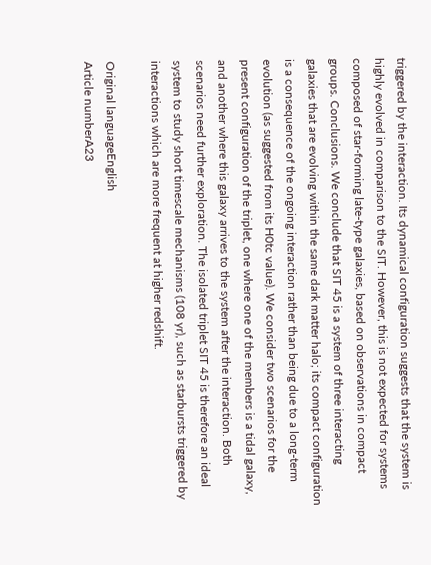triggered by the interaction. Its dynamical configuration suggests that the system is highly evolved in comparison to the SIT. However, this is not expected for systems composed of star-forming late-type galaxies, based on observations in compact groups. Conclusions. We conclude that SIT 45 is a system of three interacting galaxies that are evolving within the same dark matter halo; its compact configuration is a consequence of the ongoing interaction rather than being due to a long-term evolution (as suggested from its H0tc value). We consider two scenarios for the present configuration of the triplet, one where one of the members is a tidal galaxy, and another where this galaxy arrives to the system after the interaction. Both scenarios need further exploration. The isolated triplet SIT 45 is therefore an ideal system to study short timescale mechanisms (108 yr), such as starbursts triggered by interactions which are more frequent at higher redshift.

Original languageEnglish
Article numberA23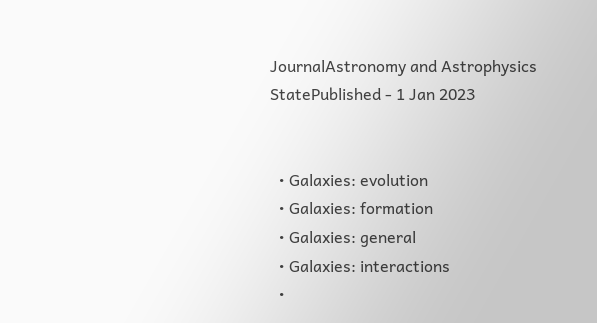JournalAstronomy and Astrophysics
StatePublished - 1 Jan 2023


  • Galaxies: evolution
  • Galaxies: formation
  • Galaxies: general
  • Galaxies: interactions
  •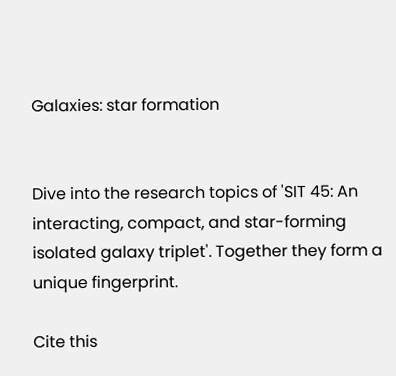Galaxies: star formation


Dive into the research topics of 'SIT 45: An interacting, compact, and star-forming isolated galaxy triplet'. Together they form a unique fingerprint.

Cite this